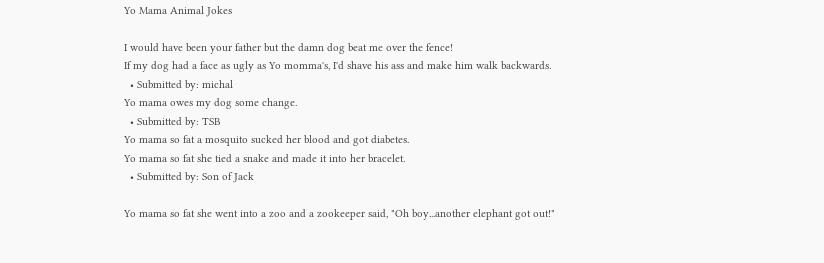Yo Mama Animal Jokes

I would have been your father but the damn dog beat me over the fence!
If my dog had a face as ugly as Yo momma's, I'd shave his ass and make him walk backwards.
  • Submitted by: michal
Yo mama owes my dog some change.
  • Submitted by: TSB
Yo mama so fat a mosquito sucked her blood and got diabetes.
Yo mama so fat she tied a snake and made it into her bracelet.
  • Submitted by: Son of Jack

Yo mama so fat she went into a zoo and a zookeeper said, "Oh boy...another elephant got out!"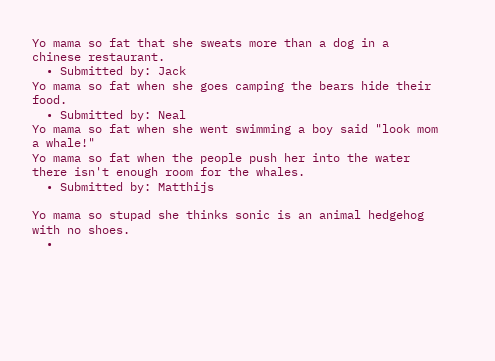Yo mama so fat that she sweats more than a dog in a chinese restaurant.
  • Submitted by: Jack
Yo mama so fat when she goes camping the bears hide their food.
  • Submitted by: Neal
Yo mama so fat when she went swimming a boy said "look mom a whale!"
Yo mama so fat when the people push her into the water there isn't enough room for the whales.
  • Submitted by: Matthijs

Yo mama so stupad she thinks sonic is an animal hedgehog with no shoes.
  •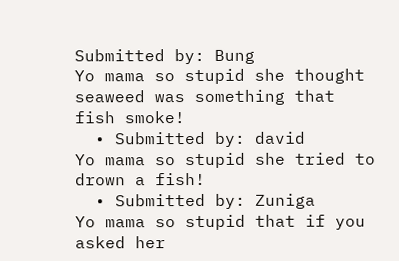Submitted by: Bung
Yo mama so stupid she thought seaweed was something that fish smoke!
  • Submitted by: david
Yo mama so stupid she tried to drown a fish!
  • Submitted by: Zuniga
Yo mama so stupid that if you asked her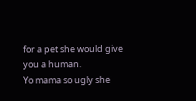for a pet she would give you a human.
Yo mama so ugly she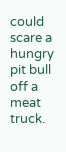could scare a hungry pit bull off a meat truck.